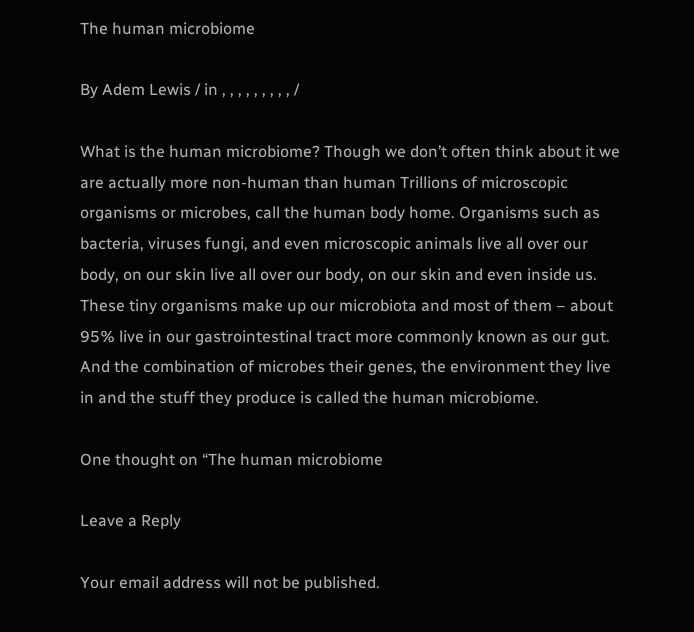The human microbiome

By Adem Lewis / in , , , , , , , , , /

What is the human microbiome? Though we don’t often think about it we are actually more non-human than human Trillions of microscopic organisms or microbes, call the human body home. Organisms such as bacteria, viruses fungi, and even microscopic animals live all over our body, on our skin live all over our body, on our skin and even inside us. These tiny organisms make up our microbiota and most of them – about 95% live in our gastrointestinal tract more commonly known as our gut. And the combination of microbes their genes, the environment they live in and the stuff they produce is called the human microbiome.

One thought on “The human microbiome

Leave a Reply

Your email address will not be published.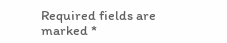Required fields are marked *